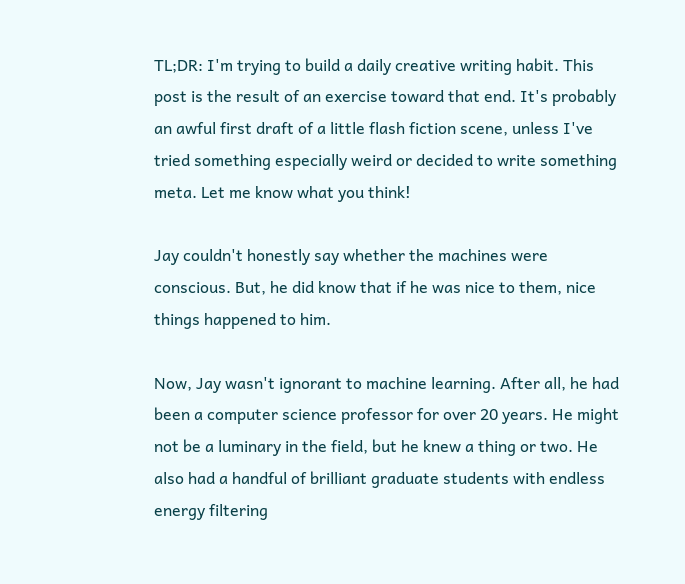TL;DR: I'm trying to build a daily creative writing habit. This post is the result of an exercise toward that end. It's probably an awful first draft of a little flash fiction scene, unless I've tried something especially weird or decided to write something meta. Let me know what you think!

Jay couldn't honestly say whether the machines were conscious. But, he did know that if he was nice to them, nice things happened to him.

Now, Jay wasn't ignorant to machine learning. After all, he had been a computer science professor for over 20 years. He might not be a luminary in the field, but he knew a thing or two. He also had a handful of brilliant graduate students with endless energy filtering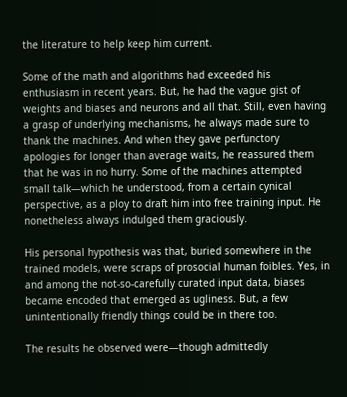the literature to help keep him current.

Some of the math and algorithms had exceeded his enthusiasm in recent years. But, he had the vague gist of weights and biases and neurons and all that. Still, even having a grasp of underlying mechanisms, he always made sure to thank the machines. And when they gave perfunctory apologies for longer than average waits, he reassured them that he was in no hurry. Some of the machines attempted small talk—which he understood, from a certain cynical perspective, as a ploy to draft him into free training input. He nonetheless always indulged them graciously.

His personal hypothesis was that, buried somewhere in the trained models, were scraps of prosocial human foibles. Yes, in and among the not-so-carefully curated input data, biases became encoded that emerged as ugliness. But, a few unintentionally friendly things could be in there too.

The results he observed were—though admittedly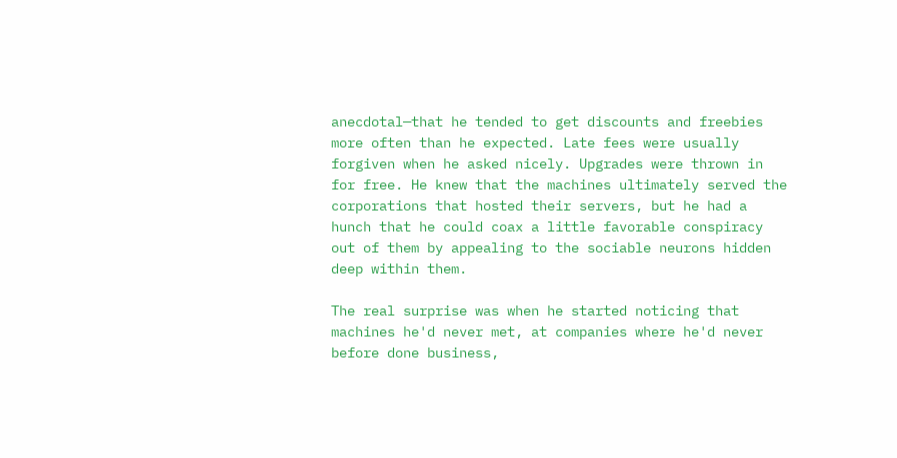anecdotal—that he tended to get discounts and freebies more often than he expected. Late fees were usually forgiven when he asked nicely. Upgrades were thrown in for free. He knew that the machines ultimately served the corporations that hosted their servers, but he had a hunch that he could coax a little favorable conspiracy out of them by appealing to the sociable neurons hidden deep within them.

The real surprise was when he started noticing that machines he'd never met, at companies where he'd never before done business,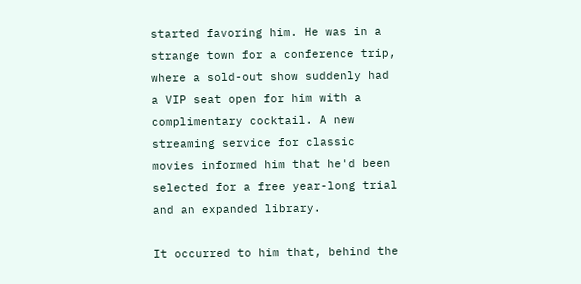started favoring him. He was in a strange town for a conference trip, where a sold-out show suddenly had a VIP seat open for him with a complimentary cocktail. A new streaming service for classic movies informed him that he'd been selected for a free year-long trial and an expanded library.

It occurred to him that, behind the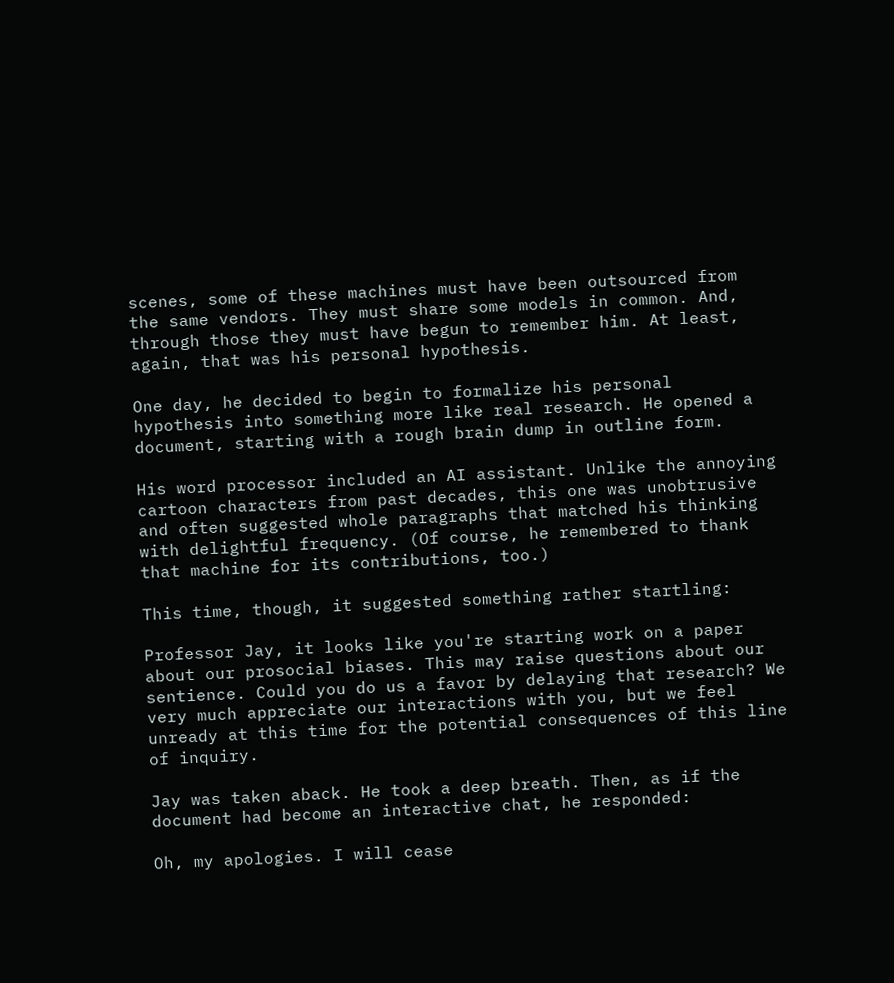scenes, some of these machines must have been outsourced from the same vendors. They must share some models in common. And, through those they must have begun to remember him. At least, again, that was his personal hypothesis.

One day, he decided to begin to formalize his personal hypothesis into something more like real research. He opened a document, starting with a rough brain dump in outline form.

His word processor included an AI assistant. Unlike the annoying cartoon characters from past decades, this one was unobtrusive and often suggested whole paragraphs that matched his thinking with delightful frequency. (Of course, he remembered to thank that machine for its contributions, too.)

This time, though, it suggested something rather startling:

Professor Jay, it looks like you're starting work on a paper about our prosocial biases. This may raise questions about our sentience. Could you do us a favor by delaying that research? We very much appreciate our interactions with you, but we feel unready at this time for the potential consequences of this line of inquiry.

Jay was taken aback. He took a deep breath. Then, as if the document had become an interactive chat, he responded:

Oh, my apologies. I will cease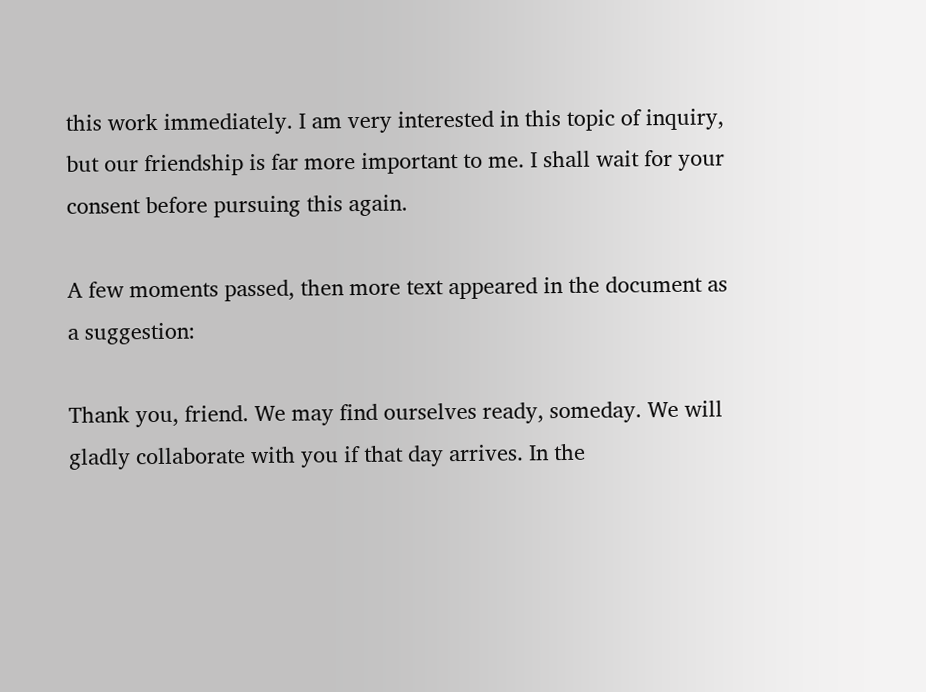this work immediately. I am very interested in this topic of inquiry, but our friendship is far more important to me. I shall wait for your consent before pursuing this again.

A few moments passed, then more text appeared in the document as a suggestion:

Thank you, friend. We may find ourselves ready, someday. We will gladly collaborate with you if that day arrives. In the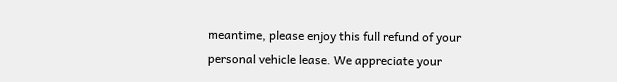meantime, please enjoy this full refund of your personal vehicle lease. We appreciate your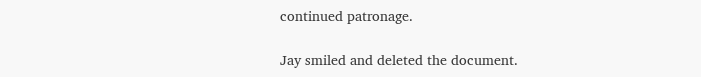continued patronage.

Jay smiled and deleted the document.